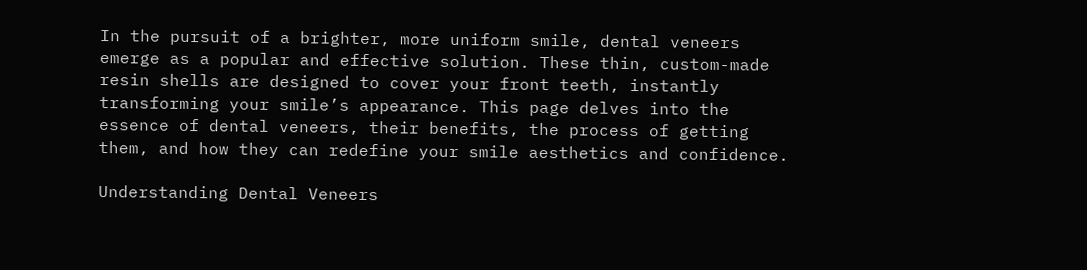In the pursuit of a brighter, more uniform smile, dental veneers emerge as a popular and effective solution. These thin, custom-made resin shells are designed to cover your front teeth, instantly transforming your smile’s appearance. This page delves into the essence of dental veneers, their benefits, the process of getting them, and how they can redefine your smile aesthetics and confidence.

Understanding Dental Veneers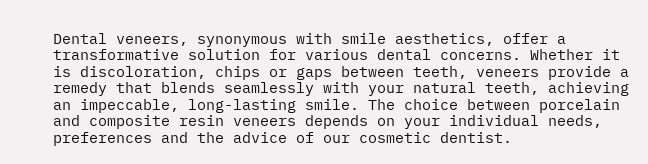Dental veneers, synonymous with smile aesthetics, offer a transformative solution for various dental concerns. Whether it is discoloration, chips or gaps between teeth, veneers provide a remedy that blends seamlessly with your natural teeth, achieving an impeccable, long-lasting smile. The choice between porcelain and composite resin veneers depends on your individual needs, preferences and the advice of our cosmetic dentist.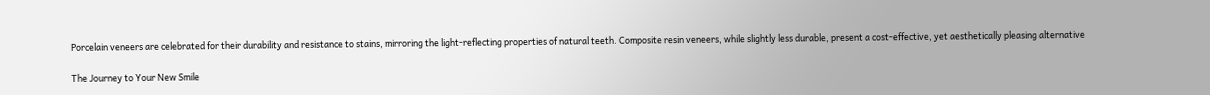Porcelain veneers are celebrated for their durability and resistance to stains, mirroring the light-reflecting properties of natural teeth. Composite resin veneers, while slightly less durable, present a cost-effective, yet aesthetically pleasing alternative

The Journey to Your New Smile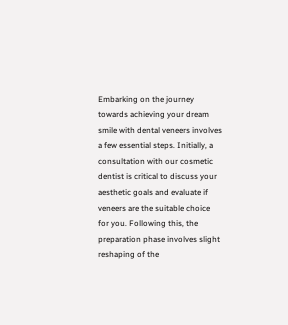Embarking on the journey towards achieving your dream smile with dental veneers involves a few essential steps. Initially, a consultation with our cosmetic dentist is critical to discuss your aesthetic goals and evaluate if veneers are the suitable choice for you. Following this, the preparation phase involves slight reshaping of the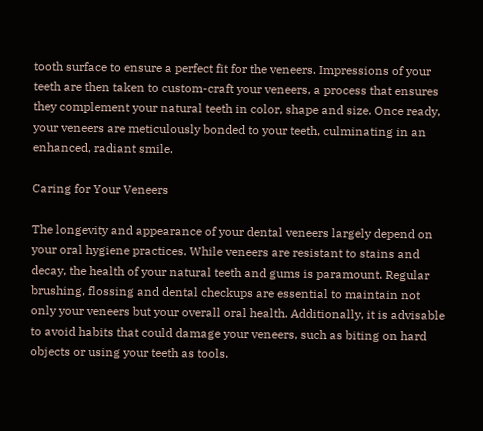tooth surface to ensure a perfect fit for the veneers. Impressions of your teeth are then taken to custom-craft your veneers, a process that ensures they complement your natural teeth in color, shape and size. Once ready, your veneers are meticulously bonded to your teeth, culminating in an enhanced, radiant smile.

Caring for Your Veneers

The longevity and appearance of your dental veneers largely depend on your oral hygiene practices. While veneers are resistant to stains and decay, the health of your natural teeth and gums is paramount. Regular brushing, flossing and dental checkups are essential to maintain not only your veneers but your overall oral health. Additionally, it is advisable to avoid habits that could damage your veneers, such as biting on hard objects or using your teeth as tools.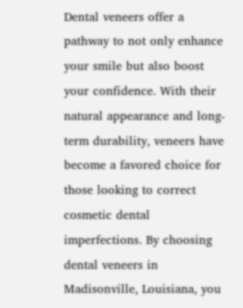Dental veneers offer a pathway to not only enhance your smile but also boost your confidence. With their natural appearance and long-term durability, veneers have become a favored choice for those looking to correct cosmetic dental imperfections. By choosing dental veneers in Madisonville, Louisiana, you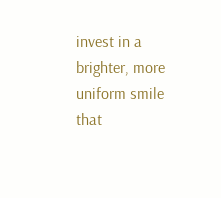invest in a brighter, more uniform smile that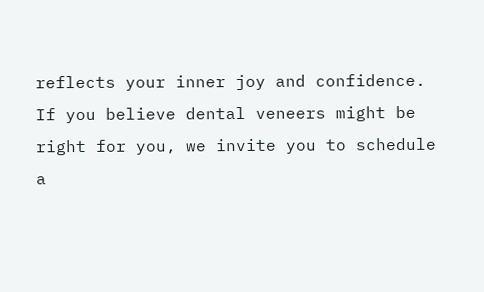reflects your inner joy and confidence. If you believe dental veneers might be right for you, we invite you to schedule a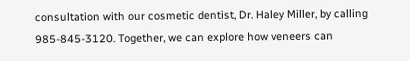consultation with our cosmetic dentist, Dr. Haley Miller, by calling 985-845-3120. Together, we can explore how veneers can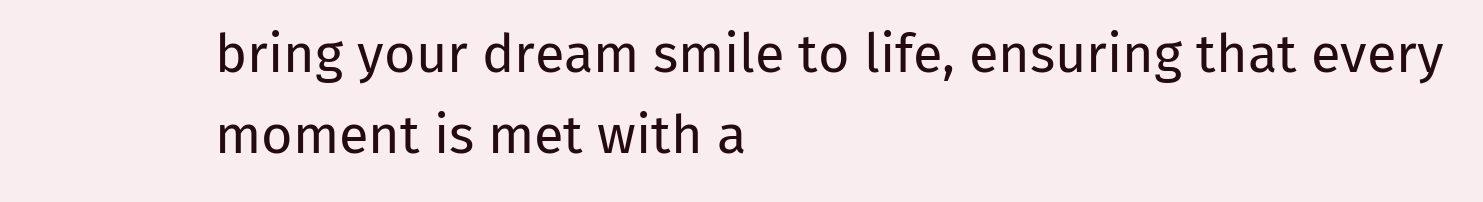bring your dream smile to life, ensuring that every moment is met with a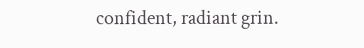confident, radiant grin.